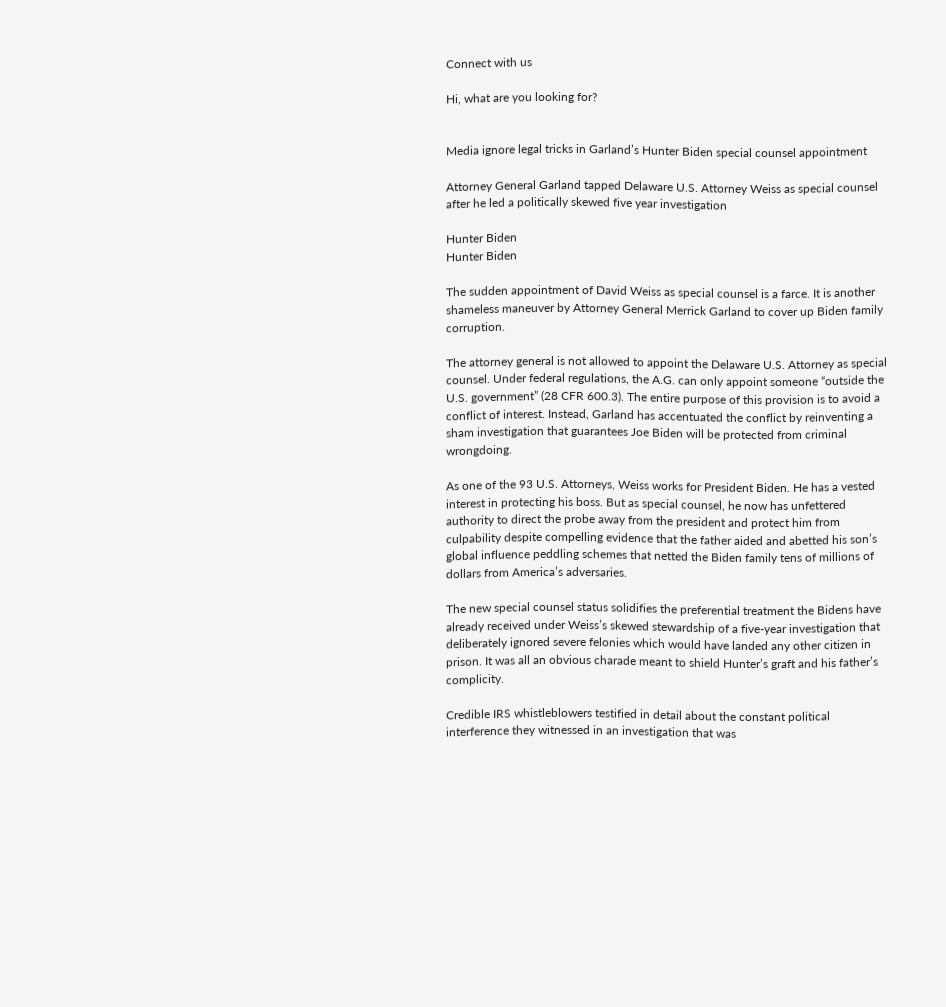Connect with us

Hi, what are you looking for?


Media ignore legal tricks in Garland’s Hunter Biden special counsel appointment

Attorney General Garland tapped Delaware U.S. Attorney Weiss as special counsel after he led a politically skewed five year investigation

Hunter Biden
Hunter Biden

The sudden appointment of David Weiss as special counsel is a farce. It is another shameless maneuver by Attorney General Merrick Garland to cover up Biden family corruption.

The attorney general is not allowed to appoint the Delaware U.S. Attorney as special counsel. Under federal regulations, the A.G. can only appoint someone “outside the U.S. government” (28 CFR 600.3). The entire purpose of this provision is to avoid a conflict of interest. Instead, Garland has accentuated the conflict by reinventing a sham investigation that guarantees Joe Biden will be protected from criminal wrongdoing.

As one of the 93 U.S. Attorneys, Weiss works for President Biden. He has a vested interest in protecting his boss. But as special counsel, he now has unfettered authority to direct the probe away from the president and protect him from culpability despite compelling evidence that the father aided and abetted his son’s global influence peddling schemes that netted the Biden family tens of millions of dollars from America’s adversaries.

The new special counsel status solidifies the preferential treatment the Bidens have already received under Weiss’s skewed stewardship of a five-year investigation that deliberately ignored severe felonies which would have landed any other citizen in prison. It was all an obvious charade meant to shield Hunter’s graft and his father’s complicity.

Credible IRS whistleblowers testified in detail about the constant political interference they witnessed in an investigation that was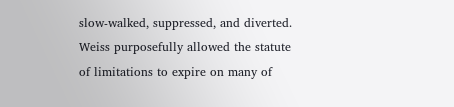slow-walked, suppressed, and diverted. Weiss purposefully allowed the statute of limitations to expire on many of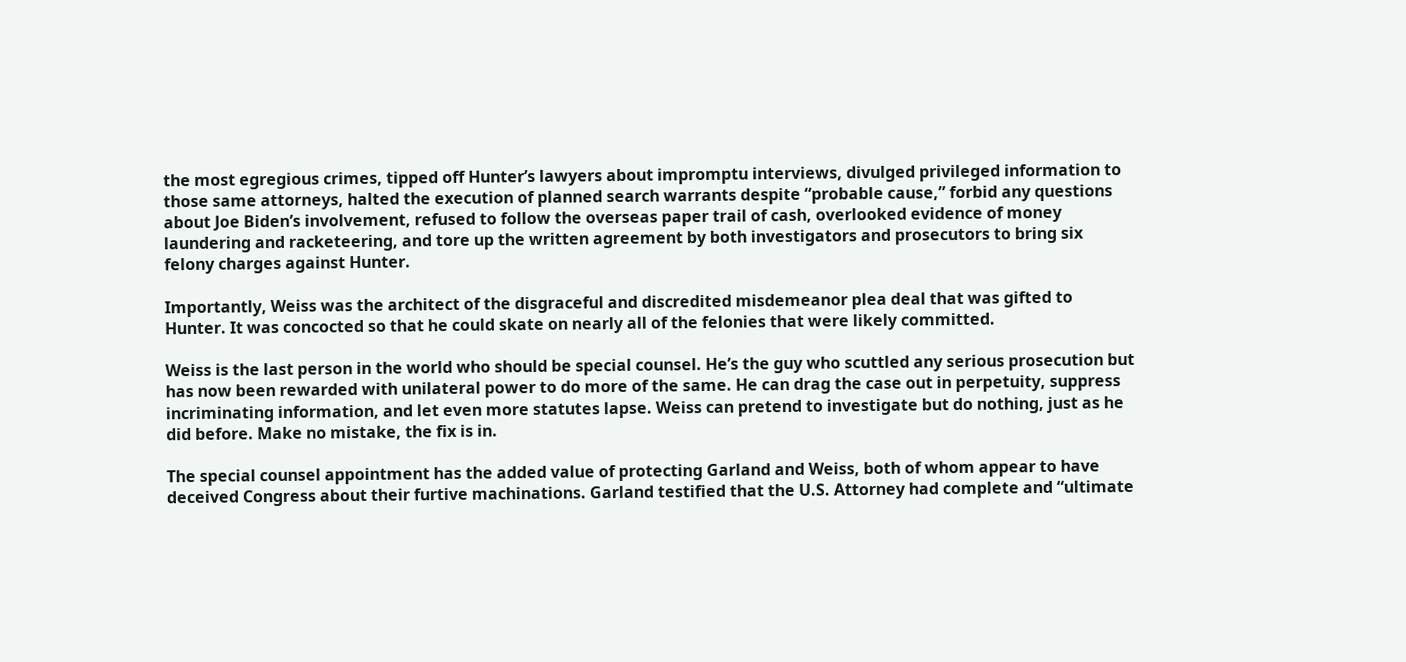the most egregious crimes, tipped off Hunter’s lawyers about impromptu interviews, divulged privileged information to those same attorneys, halted the execution of planned search warrants despite “probable cause,” forbid any questions about Joe Biden’s involvement, refused to follow the overseas paper trail of cash, overlooked evidence of money laundering and racketeering, and tore up the written agreement by both investigators and prosecutors to bring six felony charges against Hunter.

Importantly, Weiss was the architect of the disgraceful and discredited misdemeanor plea deal that was gifted to Hunter. It was concocted so that he could skate on nearly all of the felonies that were likely committed.

Weiss is the last person in the world who should be special counsel. He’s the guy who scuttled any serious prosecution but has now been rewarded with unilateral power to do more of the same. He can drag the case out in perpetuity, suppress incriminating information, and let even more statutes lapse. Weiss can pretend to investigate but do nothing, just as he did before. Make no mistake, the fix is in.

The special counsel appointment has the added value of protecting Garland and Weiss, both of whom appear to have deceived Congress about their furtive machinations. Garland testified that the U.S. Attorney had complete and “ultimate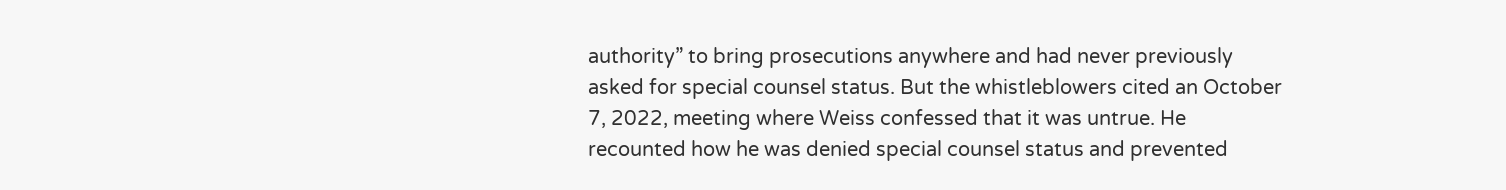authority” to bring prosecutions anywhere and had never previously asked for special counsel status. But the whistleblowers cited an October 7, 2022, meeting where Weiss confessed that it was untrue. He recounted how he was denied special counsel status and prevented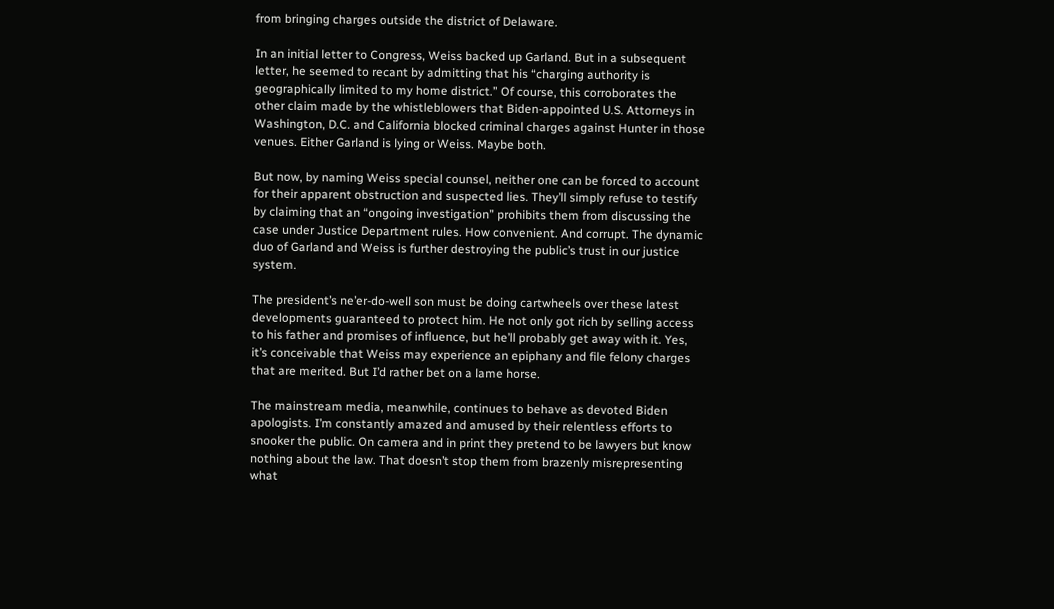from bringing charges outside the district of Delaware.

In an initial letter to Congress, Weiss backed up Garland. But in a subsequent letter, he seemed to recant by admitting that his “charging authority is geographically limited to my home district.” Of course, this corroborates the other claim made by the whistleblowers that Biden-appointed U.S. Attorneys in Washington, D.C. and California blocked criminal charges against Hunter in those venues. Either Garland is lying or Weiss. Maybe both.

But now, by naming Weiss special counsel, neither one can be forced to account for their apparent obstruction and suspected lies. They’ll simply refuse to testify by claiming that an “ongoing investigation” prohibits them from discussing the case under Justice Department rules. How convenient. And corrupt. The dynamic duo of Garland and Weiss is further destroying the public’s trust in our justice system.

The president’s ne’er-do-well son must be doing cartwheels over these latest developments guaranteed to protect him. He not only got rich by selling access to his father and promises of influence, but he’ll probably get away with it. Yes, it’s conceivable that Weiss may experience an epiphany and file felony charges that are merited. But I’d rather bet on a lame horse.

The mainstream media, meanwhile, continues to behave as devoted Biden apologists. I’m constantly amazed and amused by their relentless efforts to snooker the public. On camera and in print they pretend to be lawyers but know nothing about the law. That doesn’t stop them from brazenly misrepresenting what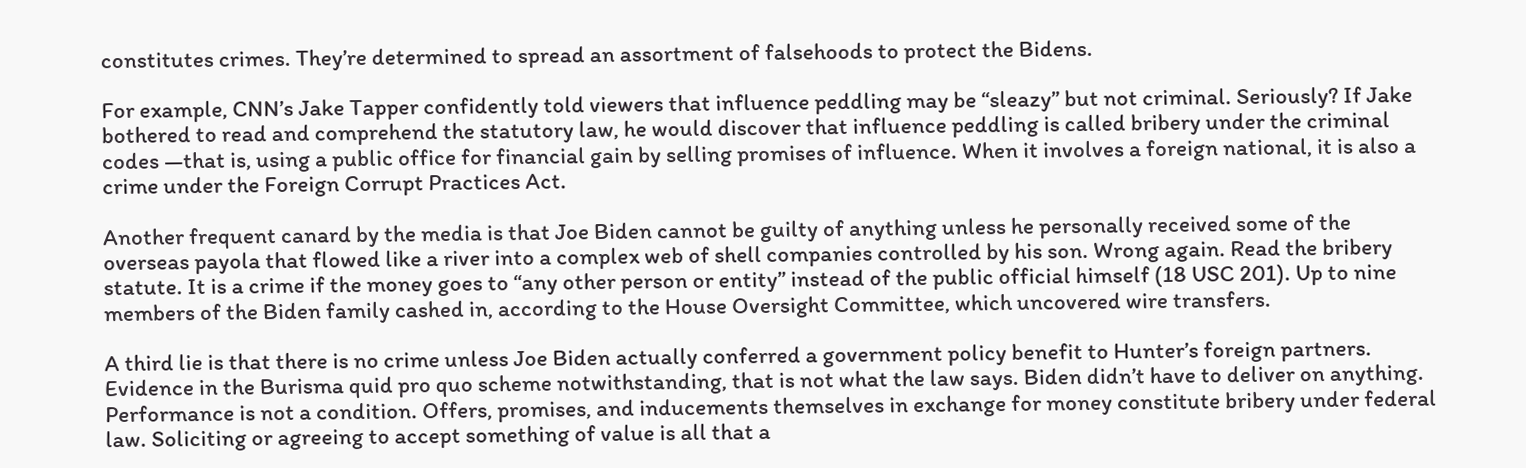constitutes crimes. They’re determined to spread an assortment of falsehoods to protect the Bidens.

For example, CNN’s Jake Tapper confidently told viewers that influence peddling may be “sleazy” but not criminal. Seriously? If Jake bothered to read and comprehend the statutory law, he would discover that influence peddling is called bribery under the criminal codes —that is, using a public office for financial gain by selling promises of influence. When it involves a foreign national, it is also a crime under the Foreign Corrupt Practices Act.

Another frequent canard by the media is that Joe Biden cannot be guilty of anything unless he personally received some of the overseas payola that flowed like a river into a complex web of shell companies controlled by his son. Wrong again. Read the bribery statute. It is a crime if the money goes to “any other person or entity” instead of the public official himself (18 USC 201). Up to nine members of the Biden family cashed in, according to the House Oversight Committee, which uncovered wire transfers.

A third lie is that there is no crime unless Joe Biden actually conferred a government policy benefit to Hunter’s foreign partners. Evidence in the Burisma quid pro quo scheme notwithstanding, that is not what the law says. Biden didn’t have to deliver on anything. Performance is not a condition. Offers, promises, and inducements themselves in exchange for money constitute bribery under federal law. Soliciting or agreeing to accept something of value is all that a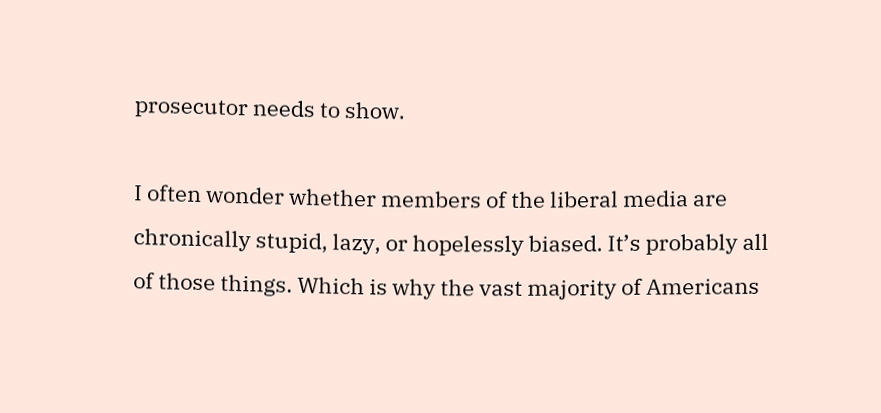prosecutor needs to show.

I often wonder whether members of the liberal media are chronically stupid, lazy, or hopelessly biased. It’s probably all of those things. Which is why the vast majority of Americans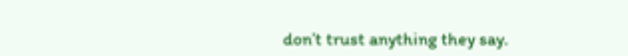don’t trust anything they say.